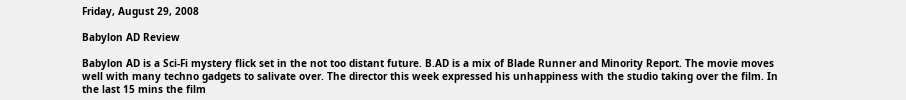Friday, August 29, 2008

Babylon AD Review

Babylon AD is a Sci-Fi mystery flick set in the not too distant future. B.AD is a mix of Blade Runner and Minority Report. The movie moves well with many techno gadgets to salivate over. The director this week expressed his unhappiness with the studio taking over the film. In the last 15 mins the film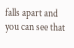falls apart and you can see that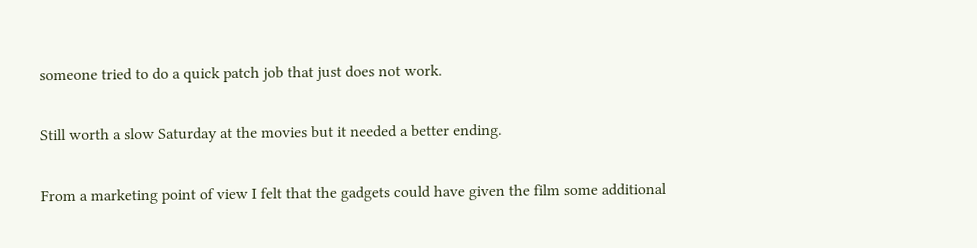someone tried to do a quick patch job that just does not work.

Still worth a slow Saturday at the movies but it needed a better ending.

From a marketing point of view I felt that the gadgets could have given the film some additional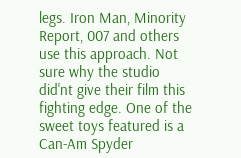legs. Iron Man, Minority Report, 007 and others use this approach. Not sure why the studio did'nt give their film this fighting edge. One of the sweet toys featured is a Can-Am Spyder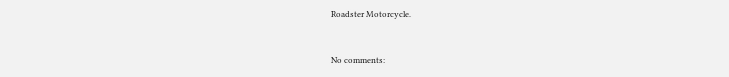Roadster Motorcycle.


No comments: